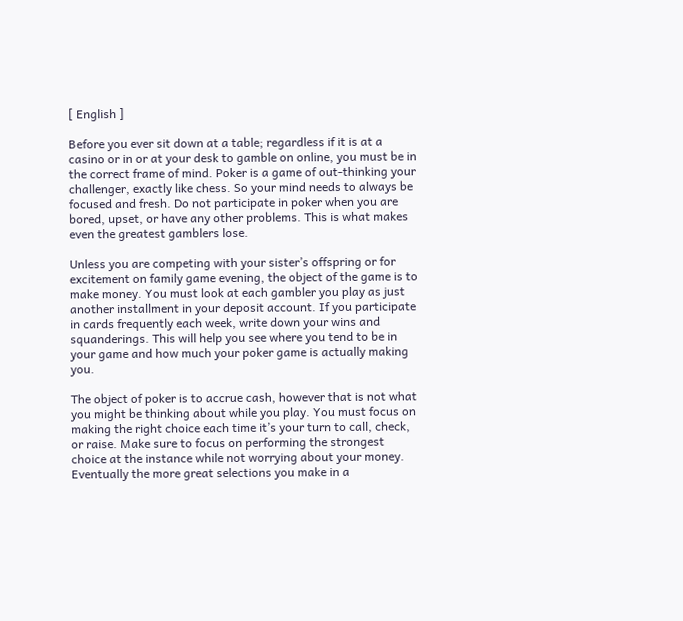[ English ]

Before you ever sit down at a table; regardless if it is at a casino or in or at your desk to gamble on online, you must be in the correct frame of mind. Poker is a game of out-thinking your challenger, exactly like chess. So your mind needs to always be focused and fresh. Do not participate in poker when you are bored, upset, or have any other problems. This is what makes even the greatest gamblers lose.

Unless you are competing with your sister’s offspring or for excitement on family game evening, the object of the game is to make money. You must look at each gambler you play as just another installment in your deposit account. If you participate in cards frequently each week, write down your wins and squanderings. This will help you see where you tend to be in your game and how much your poker game is actually making you.

The object of poker is to accrue cash, however that is not what you might be thinking about while you play. You must focus on making the right choice each time it’s your turn to call, check, or raise. Make sure to focus on performing the strongest choice at the instance while not worrying about your money. Eventually the more great selections you make in a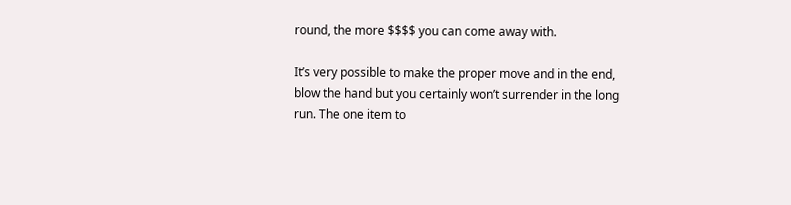round, the more $$$$ you can come away with.

It’s very possible to make the proper move and in the end, blow the hand but you certainly won’t surrender in the long run. The one item to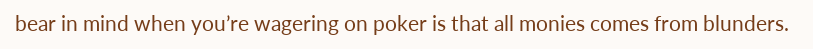bear in mind when you’re wagering on poker is that all monies comes from blunders.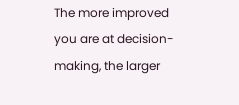The more improved you are at decision-making, the larger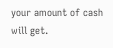your amount of cash will get.